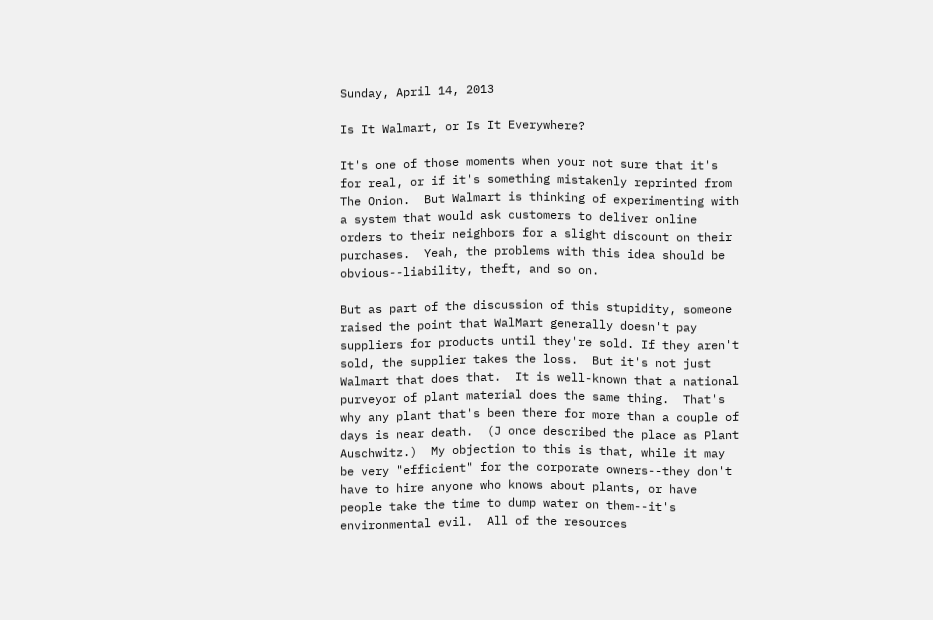Sunday, April 14, 2013

Is It Walmart, or Is It Everywhere?

It's one of those moments when your not sure that it's for real, or if it's something mistakenly reprinted from The Onion.  But Walmart is thinking of experimenting with a system that would ask customers to deliver online orders to their neighbors for a slight discount on their purchases.  Yeah, the problems with this idea should be obvious--liability, theft, and so on.

But as part of the discussion of this stupidity, someone raised the point that WalMart generally doesn't pay suppliers for products until they're sold. If they aren't sold, the supplier takes the loss.  But it's not just Walmart that does that.  It is well-known that a national purveyor of plant material does the same thing.  That's why any plant that's been there for more than a couple of days is near death.  (J once described the place as Plant Auschwitz.)  My objection to this is that, while it may be very "efficient" for the corporate owners--they don't have to hire anyone who knows about plants, or have people take the time to dump water on them--it's environmental evil.  All of the resources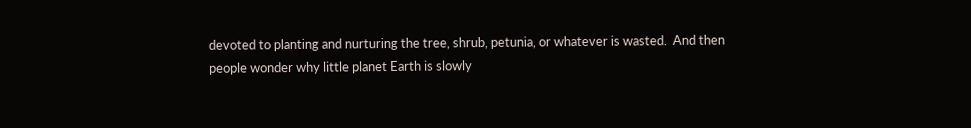devoted to planting and nurturing the tree, shrub, petunia, or whatever is wasted.  And then people wonder why little planet Earth is slowly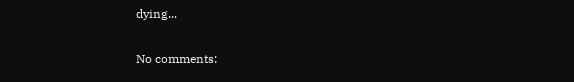dying...

No comments: